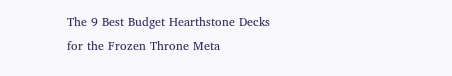The 9 Best Budget Hearthstone Decks for the Frozen Throne Meta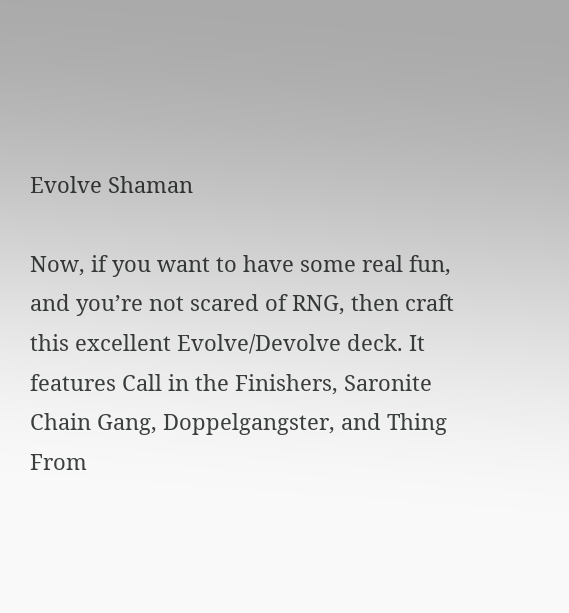Evolve Shaman

Now, if you want to have some real fun, and you’re not scared of RNG, then craft this excellent Evolve/Devolve deck. It features Call in the Finishers, Saronite Chain Gang, Doppelgangster, and Thing From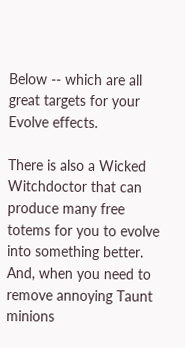Below -- which are all great targets for your Evolve effects.

There is also a Wicked Witchdoctor that can produce many free totems for you to evolve into something better. And, when you need to remove annoying Taunt minions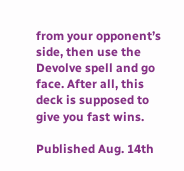from your opponent’s side, then use the Devolve spell and go face. After all, this deck is supposed to give you fast wins.

Published Aug. 14th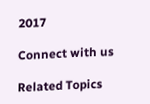2017

Connect with us

Related Topics